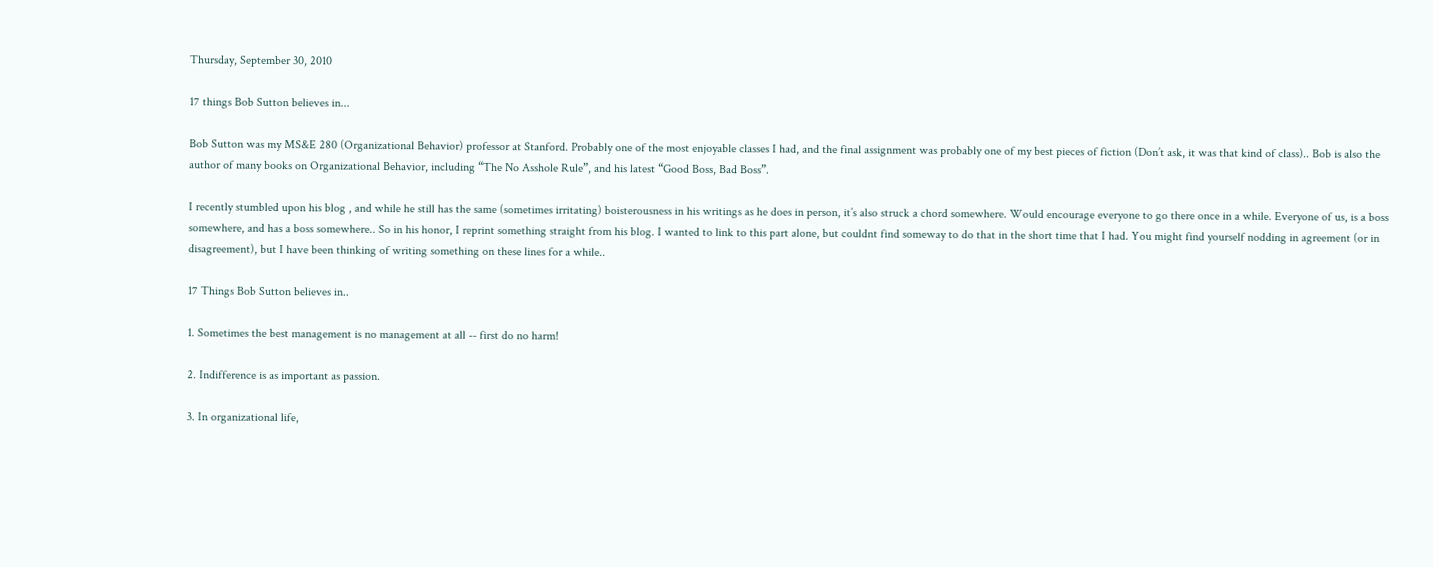Thursday, September 30, 2010

17 things Bob Sutton believes in...

Bob Sutton was my MS&E 280 (Organizational Behavior) professor at Stanford. Probably one of the most enjoyable classes I had, and the final assignment was probably one of my best pieces of fiction (Don’t ask, it was that kind of class).. Bob is also the author of many books on Organizational Behavior, including “The No Asshole Rule”, and his latest “Good Boss, Bad Boss”.

I recently stumbled upon his blog , and while he still has the same (sometimes irritating) boisterousness in his writings as he does in person, it’s also struck a chord somewhere. Would encourage everyone to go there once in a while. Everyone of us, is a boss somewhere, and has a boss somewhere.. So in his honor, I reprint something straight from his blog. I wanted to link to this part alone, but couldnt find someway to do that in the short time that I had. You might find yourself nodding in agreement (or in disagreement), but I have been thinking of writing something on these lines for a while..

17 Things Bob Sutton believes in..

1. Sometimes the best management is no management at all -- first do no harm!

2. Indifference is as important as passion.

3. In organizational life,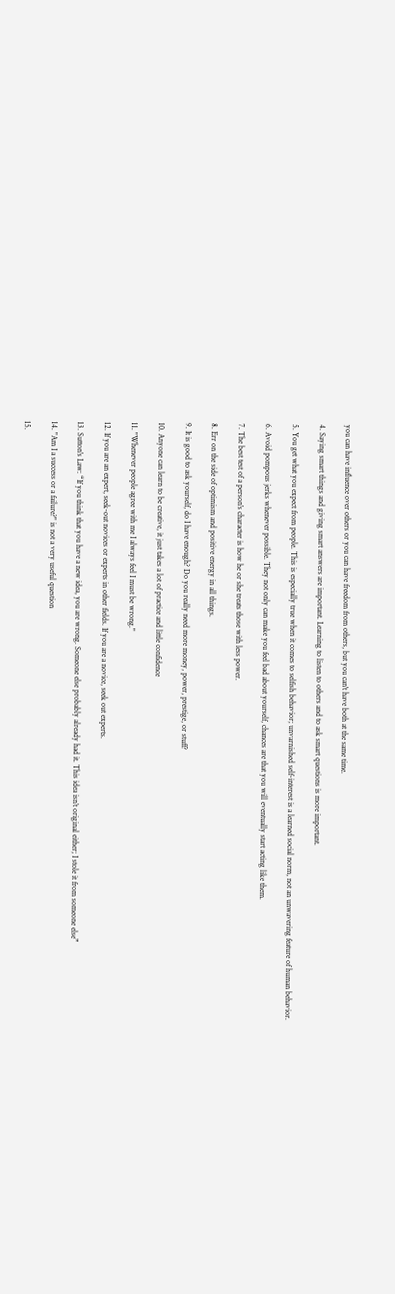you can have influence over others or you can have freedom from others, but you can't have both at the same time.

4. Saying smart things and giving smart answers are important. Learning to listen to others and to ask smart questions is more important.

5. You get what you expect from people. This is especially true when it comes to selfish behavior; unvarnished self-interest is a learned social norm, not an unwavering feature of human behavior.

6. Avoid pompous jerks whenever possible. They not only can make you feel bad about yourself, chances are that you will eventually start acting like them.

7. The best test of a person's character is how he or she treats those with less power.

8. Err on the side of optimism and positive energy in all things.

9. It is good to ask yourself, do I have enough? Do you really need more money, power, prestige, or stuff?

10. Anyone can learn to be creative, it just takes a lot of practice and little confidence

11. "Whenever people agree with me I always feel I must be wrong."

12. If you are an expert, seek-out novices or experts in other fields. If you are a novice, seek out experts.

13. Sutton's Law: “If you think that you have a new idea, you are wrong. Someone else probably already had it. This idea isn’t original either; I stole it from someone else”

14. "Am I a success or a failure?" is not a very useful question

15.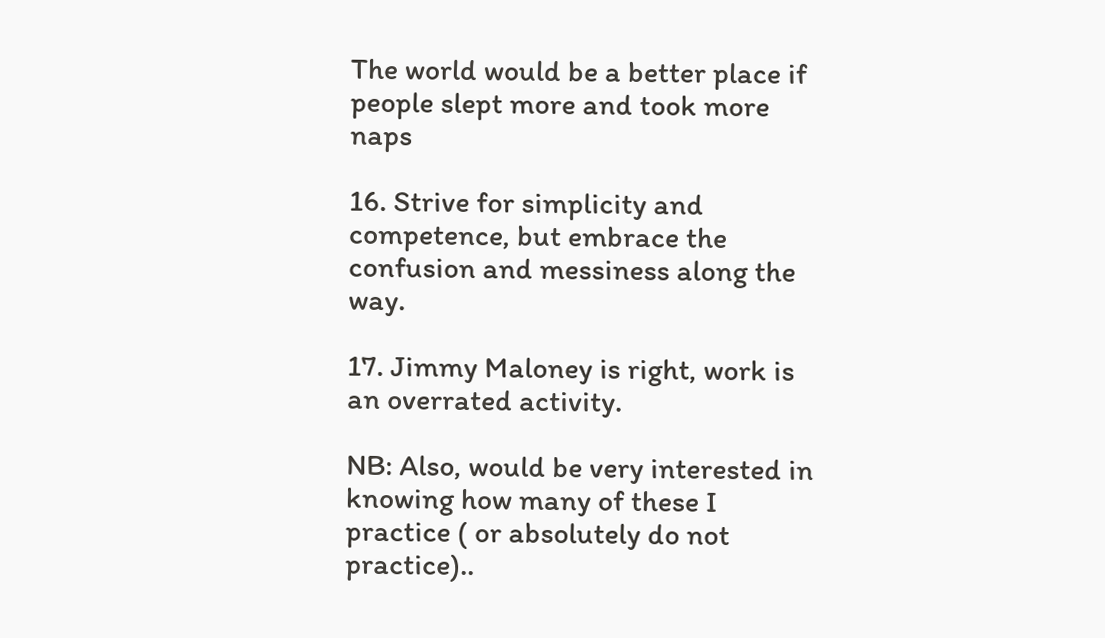The world would be a better place if people slept more and took more naps

16. Strive for simplicity and competence, but embrace the confusion and messiness along the way.

17. Jimmy Maloney is right, work is an overrated activity.

NB: Also, would be very interested in knowing how many of these I practice ( or absolutely do not practice)..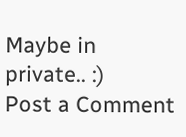Maybe in private.. :)
Post a Comment